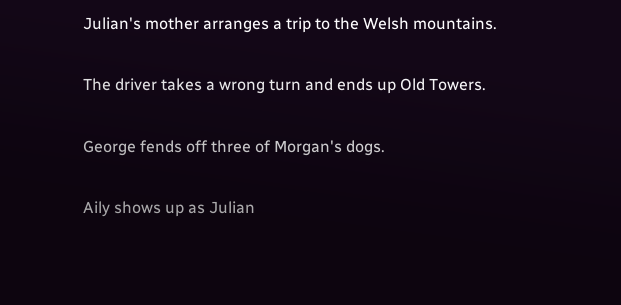Julian's mother arranges a trip to the Welsh mountains.

The driver takes a wrong turn and ends up Old Towers.

George fends off three of Morgan's dogs.

Aily shows up as Julian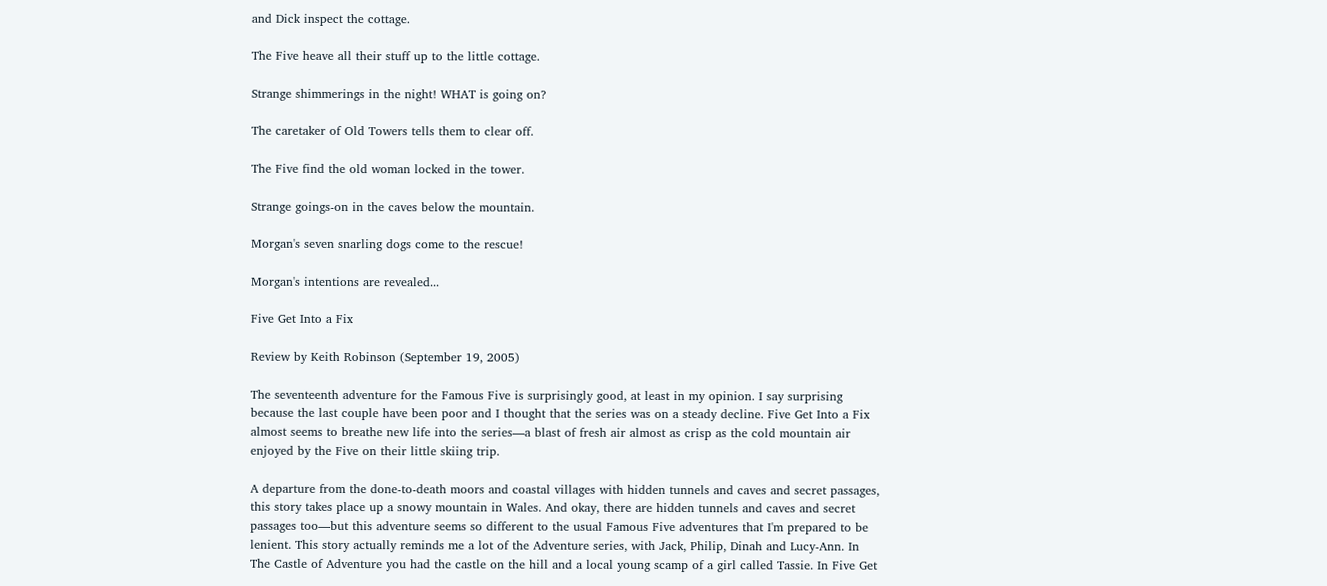and Dick inspect the cottage.

The Five heave all their stuff up to the little cottage.

Strange shimmerings in the night! WHAT is going on?

The caretaker of Old Towers tells them to clear off.

The Five find the old woman locked in the tower.

Strange goings-on in the caves below the mountain.

Morgan's seven snarling dogs come to the rescue!

Morgan's intentions are revealed...

Five Get Into a Fix

Review by Keith Robinson (September 19, 2005)

The seventeenth adventure for the Famous Five is surprisingly good, at least in my opinion. I say surprising because the last couple have been poor and I thought that the series was on a steady decline. Five Get Into a Fix almost seems to breathe new life into the series—a blast of fresh air almost as crisp as the cold mountain air enjoyed by the Five on their little skiing trip.

A departure from the done-to-death moors and coastal villages with hidden tunnels and caves and secret passages, this story takes place up a snowy mountain in Wales. And okay, there are hidden tunnels and caves and secret passages too—but this adventure seems so different to the usual Famous Five adventures that I'm prepared to be lenient. This story actually reminds me a lot of the Adventure series, with Jack, Philip, Dinah and Lucy-Ann. In The Castle of Adventure you had the castle on the hill and a local young scamp of a girl called Tassie. In Five Get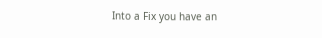Into a Fix you have an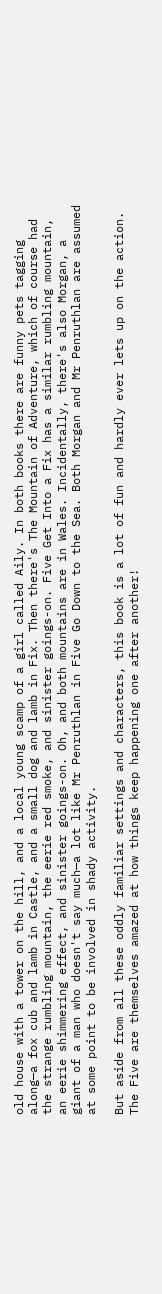old house with a tower on the hill, and a local young scamp of a girl called Aily. In both books there are funny pets tagging along—a fox cub and lamb in Castle, and a small dog and lamb in Fix. Then there's The Mountain of Adventure, which of course had the strange rumbling mountain, the eerie red smoke, and sinister goings-on. Five Get Into a Fix has a similar rumbling mountain, an eerie shimmering effect, and sinister goings-on. Oh, and both mountains are in Wales. Incidentally, there's also Morgan, a giant of a man who doesn't say much—a lot like Mr Penruthlan in Five Go Down to the Sea. Both Morgan and Mr Penruthlan are assumed at some point to be involved in shady activity.

But aside from all these oddly familiar settings and characters, this book is a lot of fun and hardly ever lets up on the action. The Five are themselves amazed at how things keep happening one after another!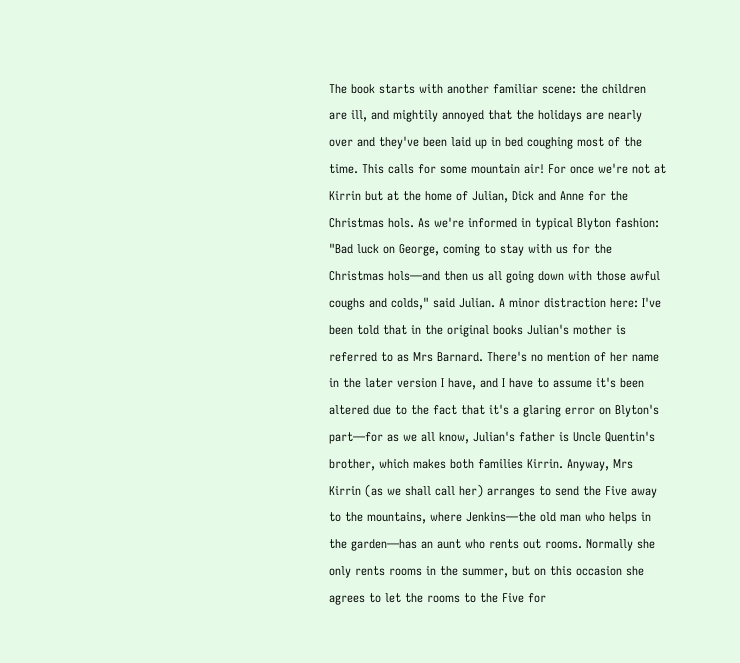The book starts with another familiar scene: the children are ill, and mightily annoyed that the holidays are nearly over and they've been laid up in bed coughing most of the time. This calls for some mountain air! For once we're not at Kirrin but at the home of Julian, Dick and Anne for the Christmas hols. As we're informed in typical Blyton fashion: "Bad luck on George, coming to stay with us for the Christmas hols—and then us all going down with those awful coughs and colds," said Julian. A minor distraction here: I've been told that in the original books Julian's mother is referred to as Mrs Barnard. There's no mention of her name in the later version I have, and I have to assume it's been altered due to the fact that it's a glaring error on Blyton's part—for as we all know, Julian's father is Uncle Quentin's brother, which makes both families Kirrin. Anyway, Mrs Kirrin (as we shall call her) arranges to send the Five away to the mountains, where Jenkins—the old man who helps in the garden—has an aunt who rents out rooms. Normally she only rents rooms in the summer, but on this occasion she agrees to let the rooms to the Five for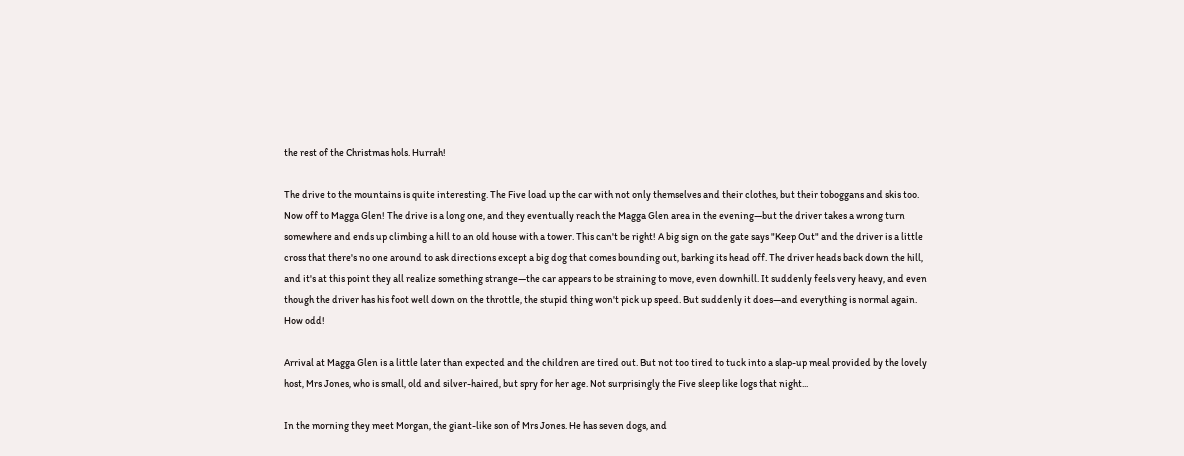the rest of the Christmas hols. Hurrah!

The drive to the mountains is quite interesting. The Five load up the car with not only themselves and their clothes, but their toboggans and skis too. Now off to Magga Glen! The drive is a long one, and they eventually reach the Magga Glen area in the evening—but the driver takes a wrong turn somewhere and ends up climbing a hill to an old house with a tower. This can't be right! A big sign on the gate says "Keep Out" and the driver is a little cross that there's no one around to ask directions except a big dog that comes bounding out, barking its head off. The driver heads back down the hill, and it's at this point they all realize something strange—the car appears to be straining to move, even downhill. It suddenly feels very heavy, and even though the driver has his foot well down on the throttle, the stupid thing won't pick up speed. But suddenly it does—and everything is normal again. How odd!

Arrival at Magga Glen is a little later than expected and the children are tired out. But not too tired to tuck into a slap-up meal provided by the lovely host, Mrs Jones, who is small, old and silver-haired, but spry for her age. Not surprisingly the Five sleep like logs that night...

In the morning they meet Morgan, the giant-like son of Mrs Jones. He has seven dogs, and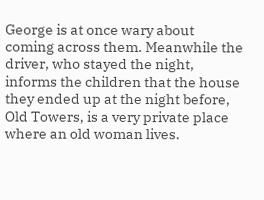George is at once wary about coming across them. Meanwhile the driver, who stayed the night, informs the children that the house they ended up at the night before, Old Towers, is a very private place where an old woman lives.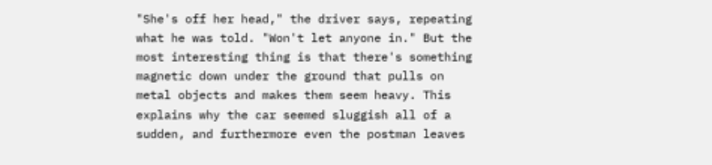"She's off her head," the driver says, repeating what he was told. "Won't let anyone in." But the most interesting thing is that there's something magnetic down under the ground that pulls on metal objects and makes them seem heavy. This explains why the car seemed sluggish all of a sudden, and furthermore even the postman leaves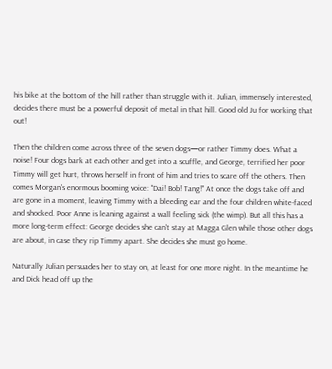his bike at the bottom of the hill rather than struggle with it. Julian, immensely interested, decides there must be a powerful deposit of metal in that hill. Good old Ju for working that out!

Then the children come across three of the seven dogs—or rather Timmy does. What a noise! Four dogs bark at each other and get into a scuffle, and George, terrified her poor Timmy will get hurt, throws herself in front of him and tries to scare off the others. Then comes Morgan's enormous booming voice: "Dai! Bob! Tang!" At once the dogs take off and are gone in a moment, leaving Timmy with a bleeding ear and the four children white-faced and shocked. Poor Anne is leaning against a wall feeling sick (the wimp). But all this has a more long-term effect: George decides she can't stay at Magga Glen while those other dogs are about, in case they rip Timmy apart. She decides she must go home.

Naturally Julian persuades her to stay on, at least for one more night. In the meantime he and Dick head off up the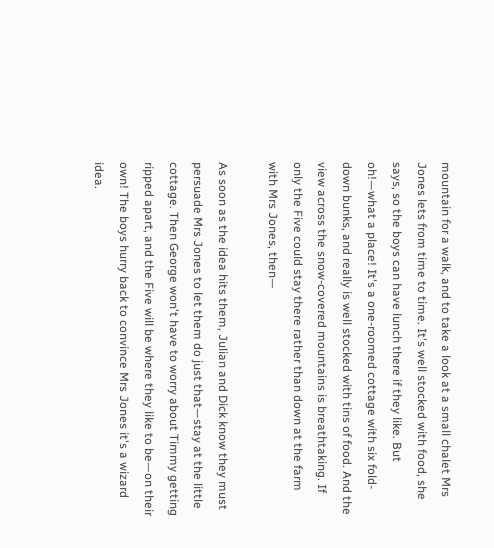mountain for a walk, and to take a look at a small chalet Mrs Jones lets from time to time. It's well stocked with food, she says, so the boys can have lunch there if they like. But oh!—what a place! It's a one-roomed cottage with six fold-down bunks, and really is well stocked with tins of food. And the view across the snow-covered mountains is breathtaking. If only the Five could stay there rather than down at the farm with Mrs Jones, then—

As soon as the idea hits them, Julian and Dick know they must persuade Mrs Jones to let them do just that—stay at the little cottage. Then George won't have to worry about Timmy getting ripped apart, and the Five will be where they like to be—on their own! The boys hurry back to convince Mrs Jones it's a wizard idea.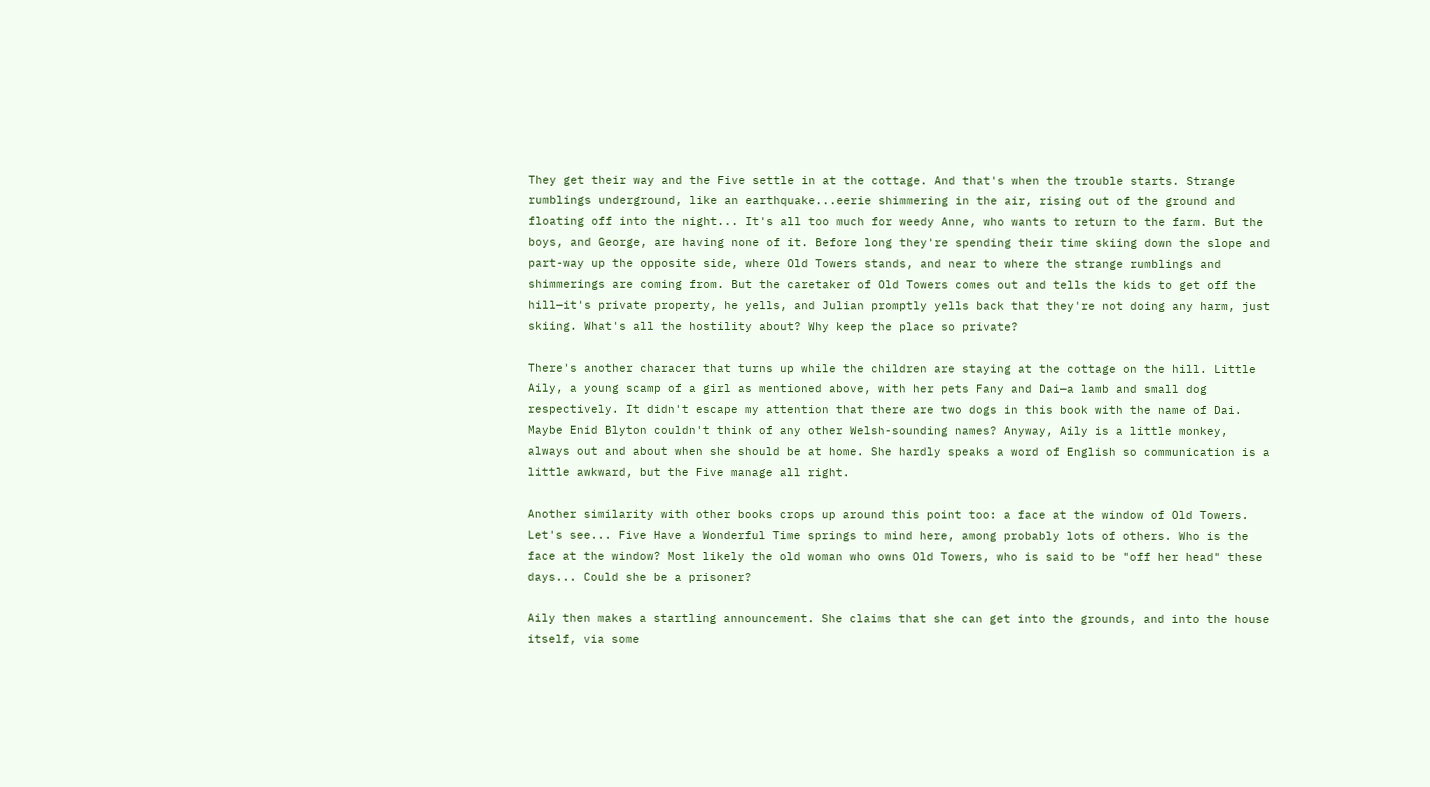They get their way and the Five settle in at the cottage. And that's when the trouble starts. Strange rumblings underground, like an earthquake...eerie shimmering in the air, rising out of the ground and floating off into the night... It's all too much for weedy Anne, who wants to return to the farm. But the boys, and George, are having none of it. Before long they're spending their time skiing down the slope and part-way up the opposite side, where Old Towers stands, and near to where the strange rumblings and shimmerings are coming from. But the caretaker of Old Towers comes out and tells the kids to get off the hill—it's private property, he yells, and Julian promptly yells back that they're not doing any harm, just skiing. What's all the hostility about? Why keep the place so private?

There's another characer that turns up while the children are staying at the cottage on the hill. Little Aily, a young scamp of a girl as mentioned above, with her pets Fany and Dai—a lamb and small dog respectively. It didn't escape my attention that there are two dogs in this book with the name of Dai. Maybe Enid Blyton couldn't think of any other Welsh-sounding names? Anyway, Aily is a little monkey, always out and about when she should be at home. She hardly speaks a word of English so communication is a little awkward, but the Five manage all right.

Another similarity with other books crops up around this point too: a face at the window of Old Towers. Let's see... Five Have a Wonderful Time springs to mind here, among probably lots of others. Who is the face at the window? Most likely the old woman who owns Old Towers, who is said to be "off her head" these days... Could she be a prisoner?

Aily then makes a startling announcement. She claims that she can get into the grounds, and into the house itself, via some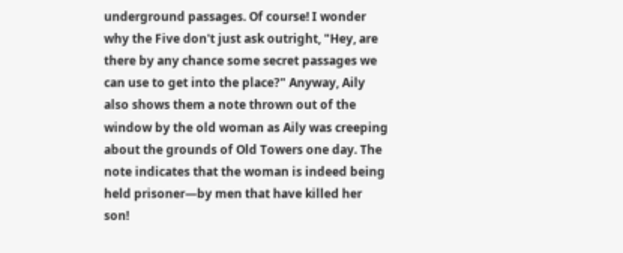underground passages. Of course! I wonder why the Five don't just ask outright, "Hey, are there by any chance some secret passages we can use to get into the place?" Anyway, Aily also shows them a note thrown out of the window by the old woman as Aily was creeping about the grounds of Old Towers one day. The note indicates that the woman is indeed being held prisoner—by men that have killed her son!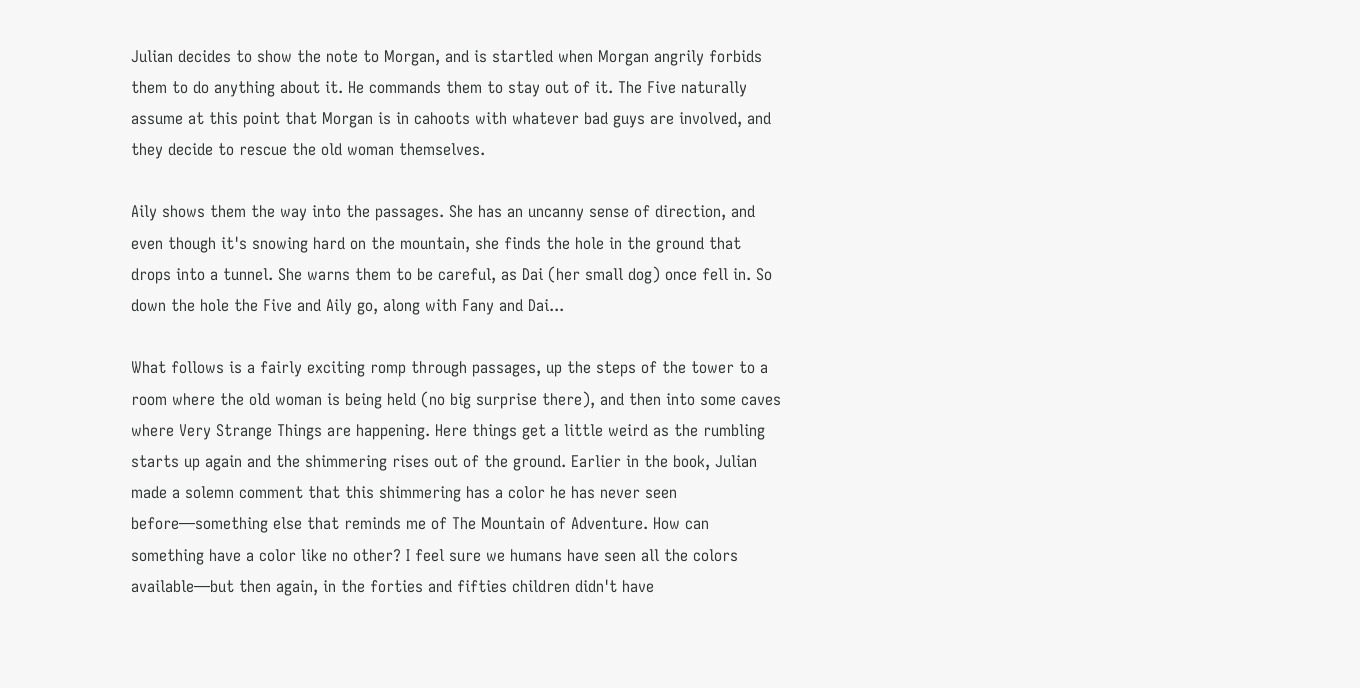Julian decides to show the note to Morgan, and is startled when Morgan angrily forbids them to do anything about it. He commands them to stay out of it. The Five naturally assume at this point that Morgan is in cahoots with whatever bad guys are involved, and they decide to rescue the old woman themselves.

Aily shows them the way into the passages. She has an uncanny sense of direction, and even though it's snowing hard on the mountain, she finds the hole in the ground that drops into a tunnel. She warns them to be careful, as Dai (her small dog) once fell in. So down the hole the Five and Aily go, along with Fany and Dai...

What follows is a fairly exciting romp through passages, up the steps of the tower to a room where the old woman is being held (no big surprise there), and then into some caves where Very Strange Things are happening. Here things get a little weird as the rumbling starts up again and the shimmering rises out of the ground. Earlier in the book, Julian made a solemn comment that this shimmering has a color he has never seen before—something else that reminds me of The Mountain of Adventure. How can something have a color like no other? I feel sure we humans have seen all the colors available—but then again, in the forties and fifties children didn't have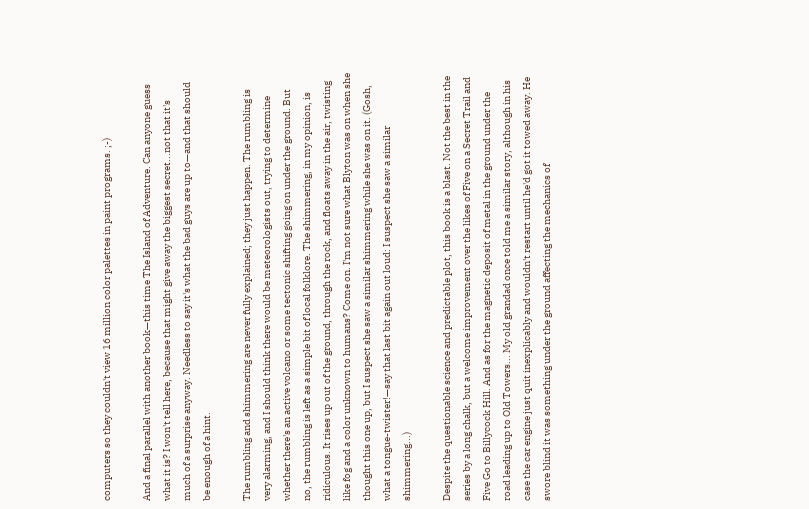computers so they couldn't view 16 million color palettes in paint programs. ;-)

And a final parallel with another book—this time The Island of Adventure. Can anyone guess what it is? I won't tell here, because that might give away the biggest secret...not that it's much of a surprise anyway. Needless to say it's what the bad guys are up to—and that should be enough of a hint.

The rumbling and shimmering are never fully explained; they just happen. The rumbling is very alarming, and I should think there would be meteorologists out, trying to determine whether there's an active volcano or some tectonic shifting going on under the ground. But no, the rumbling is left as a simple bit of local folklore. The shimmering, in my opinion, is ridiculous. It rises up out of the ground, through the rock, and floats away in the air, twisting like fog and a color unknown to humans? Come on. I'm not sure what Blyton was on when she thought this one up, but I suspect she saw a similar shimmering while she was on it. (Gosh, what a tongue-twister!—say that last bit again out loud: I suspect she saw a similar shimmering...)

Despite the questionable science and predictable plot, this book is a blast. Not the best in the series by a long chalk, but a welcome improvement over the likes of Five on a Secret Trail and Five Go to Billycock Hill. And as for the magnetic deposit of metal in the ground under the road leading up to Old Towers... My old grandad once told me a similar story, although in his case the car engine just quit inexplicably and wouldn't restart until he'd got it towed away. He swore blind it was something under the ground affecting the mechanics of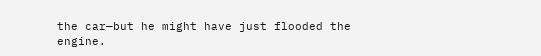the car—but he might have just flooded the engine.